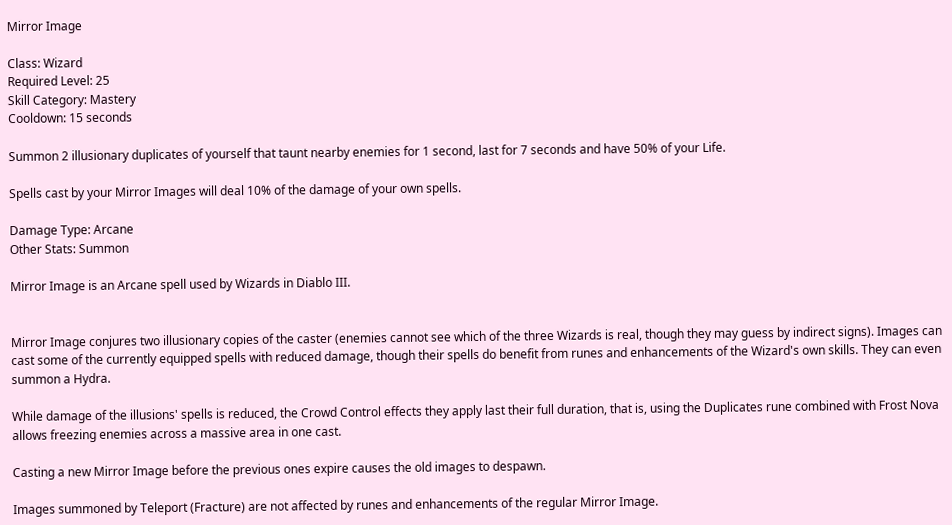Mirror Image

Class: Wizard
Required Level: 25
Skill Category: Mastery
Cooldown: 15 seconds

Summon 2 illusionary duplicates of yourself that taunt nearby enemies for 1 second, last for 7 seconds and have 50% of your Life.

Spells cast by your Mirror Images will deal 10% of the damage of your own spells.

Damage Type: Arcane
Other Stats: Summon

Mirror Image is an Arcane spell used by Wizards in Diablo III.


Mirror Image conjures two illusionary copies of the caster (enemies cannot see which of the three Wizards is real, though they may guess by indirect signs). Images can cast some of the currently equipped spells with reduced damage, though their spells do benefit from runes and enhancements of the Wizard's own skills. They can even summon a Hydra.

While damage of the illusions' spells is reduced, the Crowd Control effects they apply last their full duration, that is, using the Duplicates rune combined with Frost Nova allows freezing enemies across a massive area in one cast.

Casting a new Mirror Image before the previous ones expire causes the old images to despawn.

Images summoned by Teleport (Fracture) are not affected by runes and enhancements of the regular Mirror Image.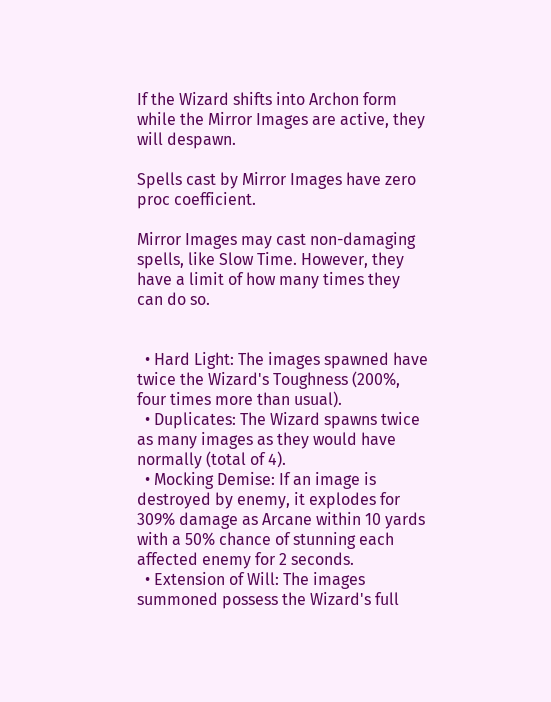If the Wizard shifts into Archon form while the Mirror Images are active, they will despawn.

Spells cast by Mirror Images have zero proc coefficient.

Mirror Images may cast non-damaging spells, like Slow Time. However, they have a limit of how many times they can do so.


  • Hard Light: The images spawned have twice the Wizard's Toughness (200%, four times more than usual).
  • Duplicates: The Wizard spawns twice as many images as they would have normally (total of 4).
  • Mocking Demise: If an image is destroyed by enemy, it explodes for 309% damage as Arcane within 10 yards with a 50% chance of stunning each affected enemy for 2 seconds.
  • Extension of Will: The images summoned possess the Wizard's full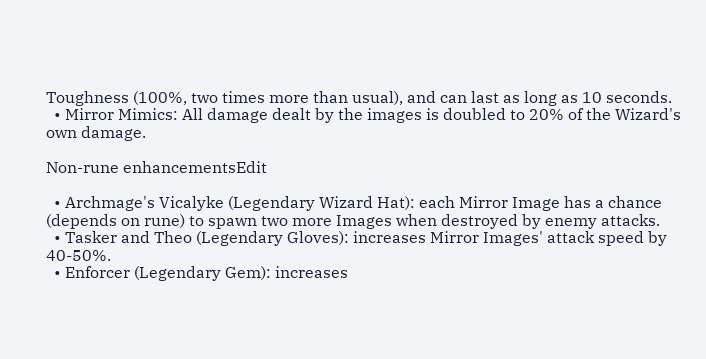Toughness (100%, two times more than usual), and can last as long as 10 seconds.
  • Mirror Mimics: All damage dealt by the images is doubled to 20% of the Wizard's own damage.

Non-rune enhancementsEdit

  • Archmage's Vicalyke (Legendary Wizard Hat): each Mirror Image has a chance (depends on rune) to spawn two more Images when destroyed by enemy attacks.
  • Tasker and Theo (Legendary Gloves): increases Mirror Images' attack speed by 40-50%.
  • Enforcer (Legendary Gem): increases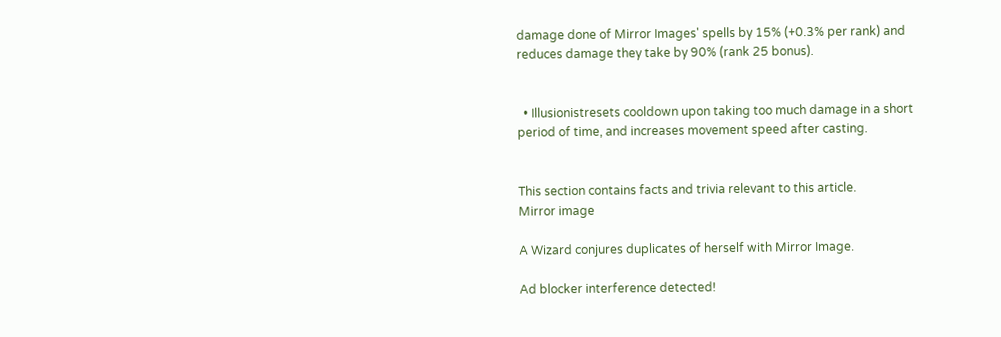damage done of Mirror Images' spells by 15% (+0.3% per rank) and reduces damage they take by 90% (rank 25 bonus).


  • Illusionistresets cooldown upon taking too much damage in a short period of time, and increases movement speed after casting.


This section contains facts and trivia relevant to this article.
Mirror image

A Wizard conjures duplicates of herself with Mirror Image.

Ad blocker interference detected!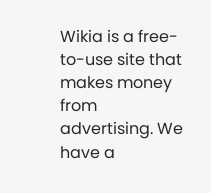Wikia is a free-to-use site that makes money from advertising. We have a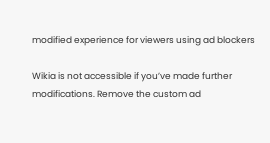modified experience for viewers using ad blockers

Wikia is not accessible if you’ve made further modifications. Remove the custom ad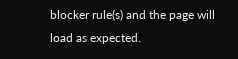blocker rule(s) and the page will load as expected.